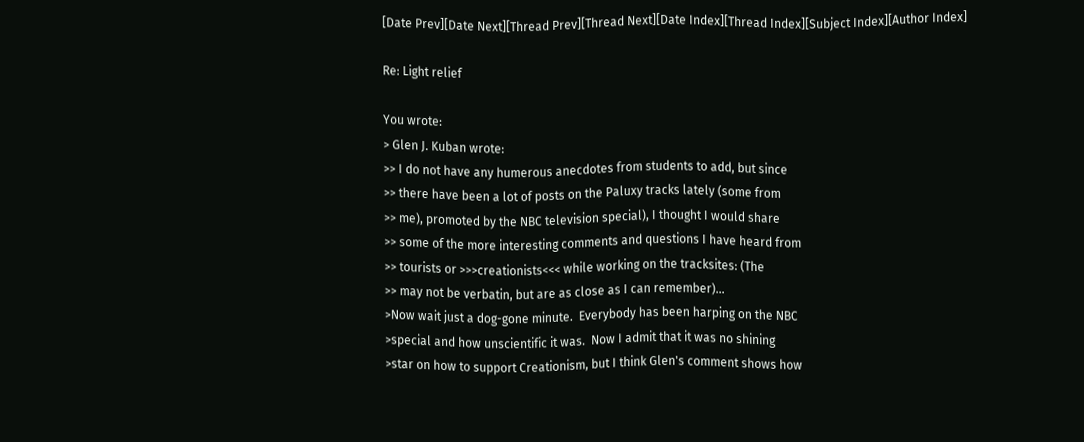[Date Prev][Date Next][Thread Prev][Thread Next][Date Index][Thread Index][Subject Index][Author Index]

Re: Light relief

You wrote:
> Glen J. Kuban wrote:
>> I do not have any humerous anecdotes from students to add, but since
>> there have been a lot of posts on the Paluxy tracks lately (some from
>> me), promoted by the NBC television special), I thought I would share
>> some of the more interesting comments and questions I have heard from
>> tourists or >>>creationists<<< while working on the tracksites: (The
>> may not be verbatin, but are as close as I can remember)...
>Now wait just a dog-gone minute.  Everybody has been harping on the NBC
>special and how unscientific it was.  Now I admit that it was no shining
>star on how to support Creationism, but I think Glen's comment shows how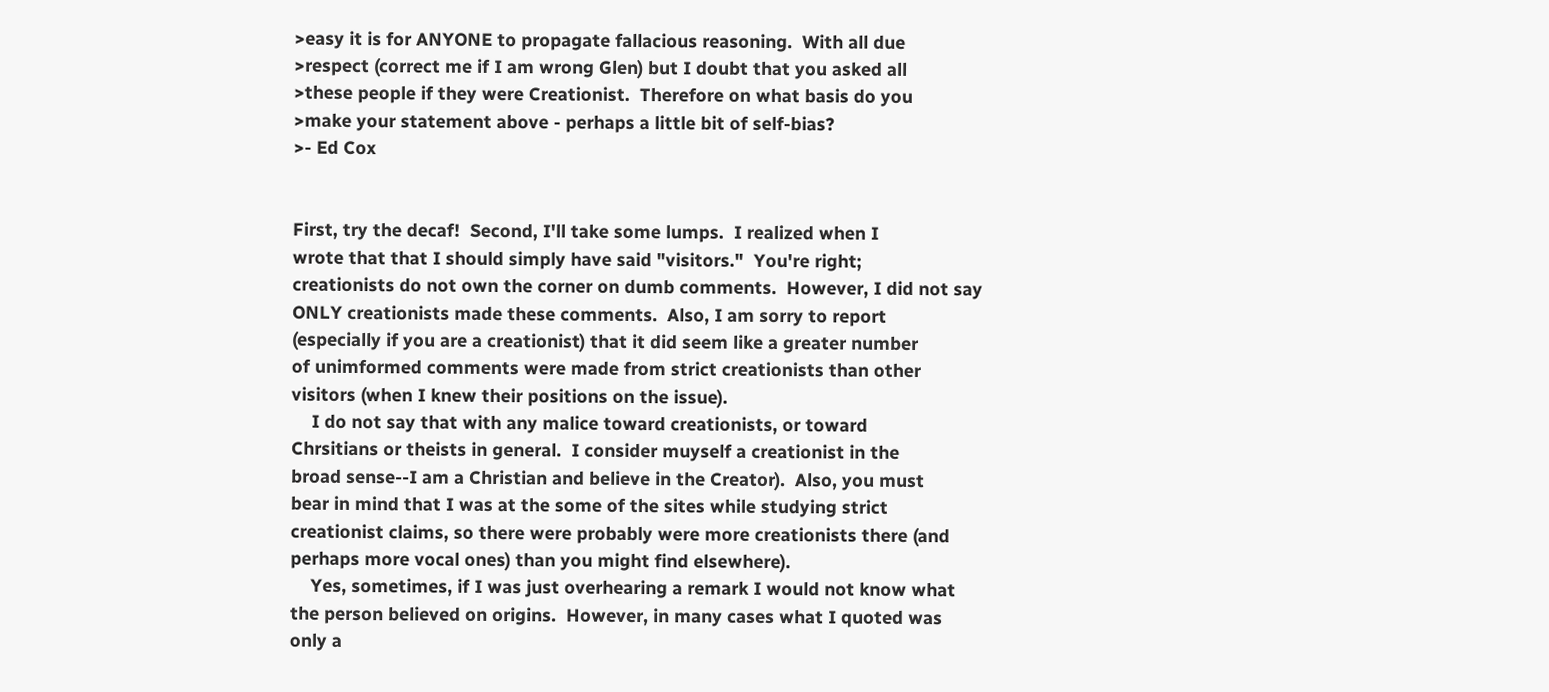>easy it is for ANYONE to propagate fallacious reasoning.  With all due
>respect (correct me if I am wrong Glen) but I doubt that you asked all
>these people if they were Creationist.  Therefore on what basis do you
>make your statement above - perhaps a little bit of self-bias?
>- Ed Cox


First, try the decaf!  Second, I'll take some lumps.  I realized when I
wrote that that I should simply have said "visitors."  You're right;
creationists do not own the corner on dumb comments.  However, I did not say
ONLY creationists made these comments.  Also, I am sorry to report
(especially if you are a creationist) that it did seem like a greater number
of unimformed comments were made from strict creationists than other
visitors (when I knew their positions on the issue).
    I do not say that with any malice toward creationists, or toward
Chrsitians or theists in general.  I consider muyself a creationist in the
broad sense--I am a Christian and believe in the Creator).  Also, you must
bear in mind that I was at the some of the sites while studying strict
creationist claims, so there were probably were more creationists there (and
perhaps more vocal ones) than you might find elsewhere).
    Yes, sometimes, if I was just overhearing a remark I would not know what
the person believed on origins.  However, in many cases what I quoted was
only a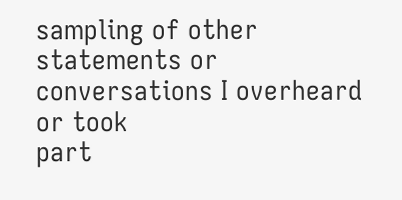sampling of other statements or conversations I overheard or took
part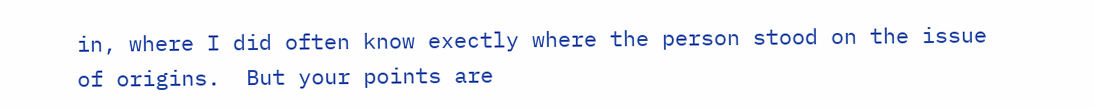in, where I did often know exectly where the person stood on the issue
of origins.  But your points are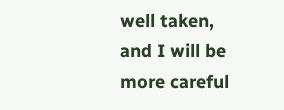well taken, and I will be more careful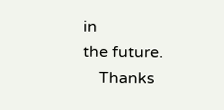in
the future.
    Thanks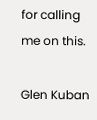for calling me on this.

Glen Kuban